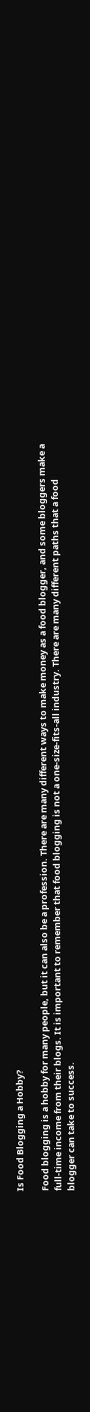Is Food Blogging a Hobby?

Food blogging is a hobby for many people, but it can also be a profession. There are many different ways to make money as a food blogger, and some bloggers make a full-time income from their blogs. It is important to remember that food blogging is not a one-size-fits-all industry. There are many different paths that a food blogger can take to success.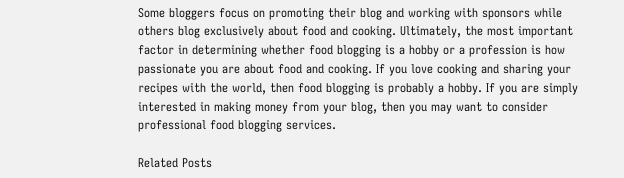Some bloggers focus on promoting their blog and working with sponsors while others blog exclusively about food and cooking. Ultimately, the most important factor in determining whether food blogging is a hobby or a profession is how passionate you are about food and cooking. If you love cooking and sharing your recipes with the world, then food blogging is probably a hobby. If you are simply interested in making money from your blog, then you may want to consider professional food blogging services.

Related Posts